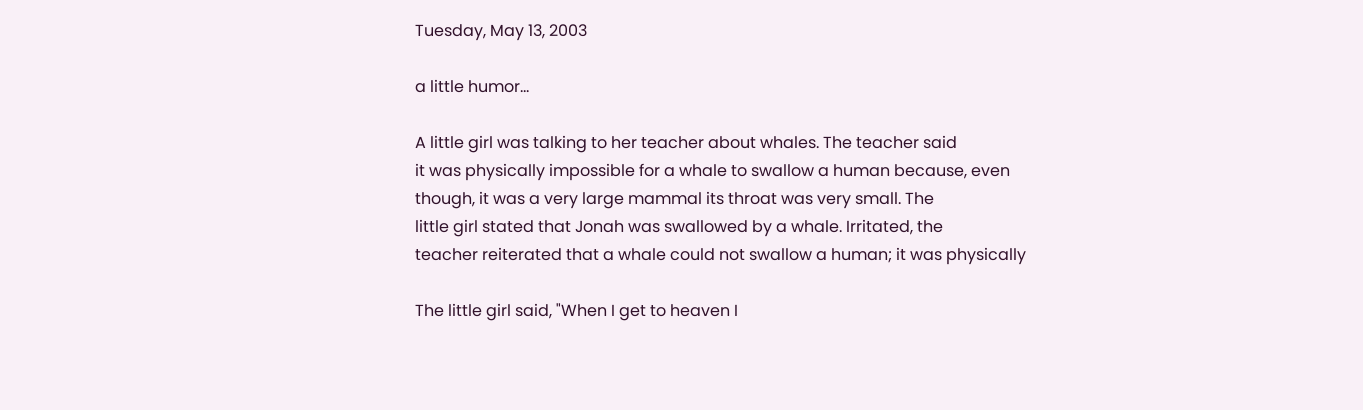Tuesday, May 13, 2003

a little humor...

A little girl was talking to her teacher about whales. The teacher said
it was physically impossible for a whale to swallow a human because, even
though, it was a very large mammal its throat was very small. The
little girl stated that Jonah was swallowed by a whale. Irritated, the
teacher reiterated that a whale could not swallow a human; it was physically

The little girl said, "When I get to heaven I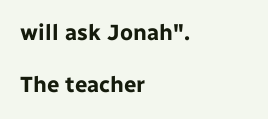will ask Jonah".

The teacher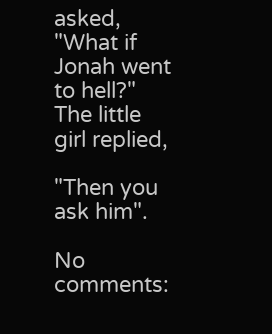asked, "What if Jonah went to hell?" The little girl replied,

"Then you ask him".

No comments: